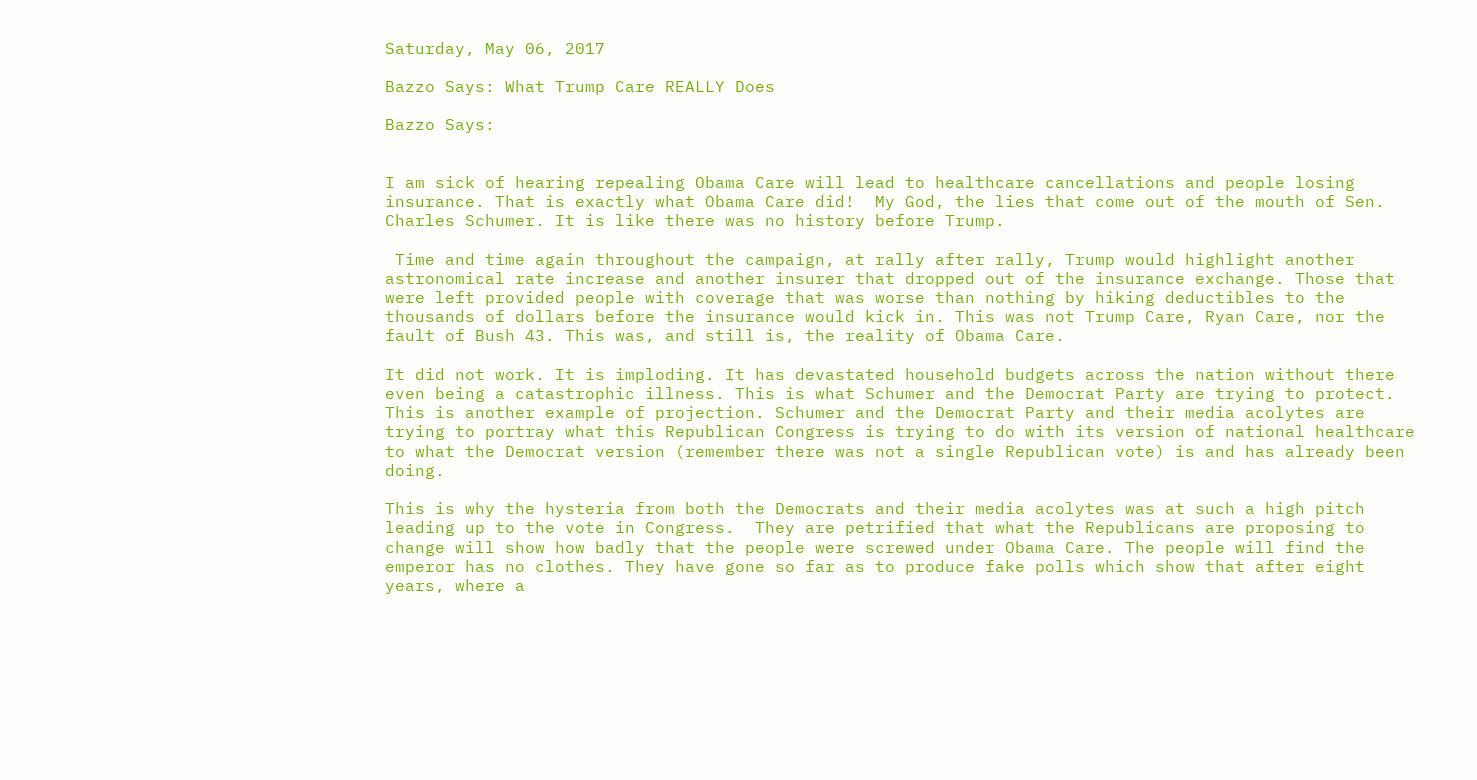Saturday, May 06, 2017

Bazzo Says: What Trump Care REALLY Does

Bazzo Says:


I am sick of hearing repealing Obama Care will lead to healthcare cancellations and people losing insurance. That is exactly what Obama Care did!  My God, the lies that come out of the mouth of Sen. Charles Schumer. It is like there was no history before Trump.

 Time and time again throughout the campaign, at rally after rally, Trump would highlight another astronomical rate increase and another insurer that dropped out of the insurance exchange. Those that were left provided people with coverage that was worse than nothing by hiking deductibles to the thousands of dollars before the insurance would kick in. This was not Trump Care, Ryan Care, nor the fault of Bush 43. This was, and still is, the reality of Obama Care.

It did not work. It is imploding. It has devastated household budgets across the nation without there even being a catastrophic illness. This is what Schumer and the Democrat Party are trying to protect. This is another example of projection. Schumer and the Democrat Party and their media acolytes are trying to portray what this Republican Congress is trying to do with its version of national healthcare to what the Democrat version (remember there was not a single Republican vote) is and has already been doing.

This is why the hysteria from both the Democrats and their media acolytes was at such a high pitch leading up to the vote in Congress.  They are petrified that what the Republicans are proposing to change will show how badly that the people were screwed under Obama Care. The people will find the emperor has no clothes. They have gone so far as to produce fake polls which show that after eight years, where a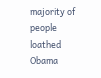majority of people loathed Obama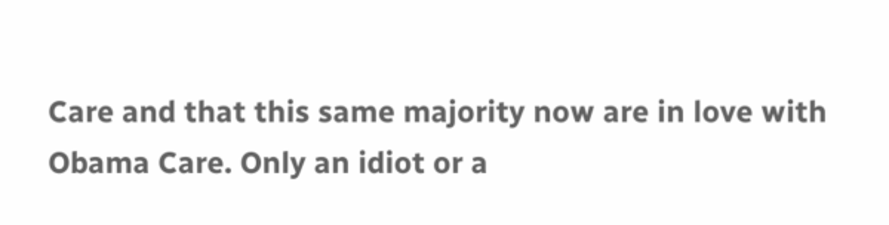Care and that this same majority now are in love with Obama Care. Only an idiot or a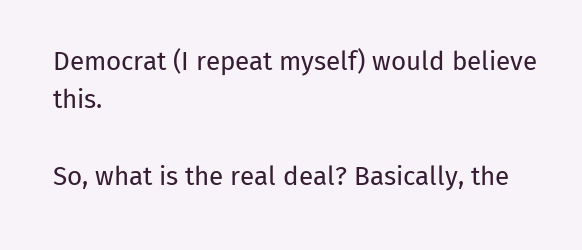Democrat (I repeat myself) would believe this.

So, what is the real deal? Basically, the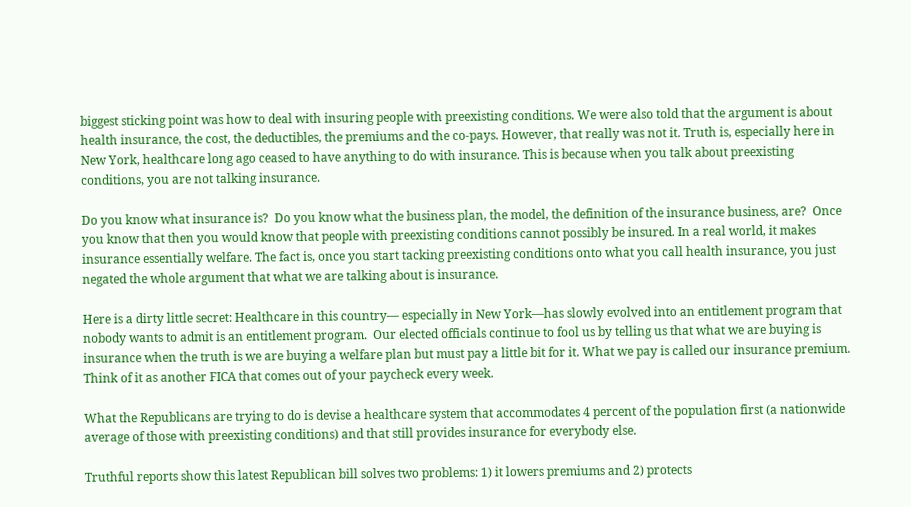biggest sticking point was how to deal with insuring people with preexisting conditions. We were also told that the argument is about health insurance, the cost, the deductibles, the premiums and the co-pays. However, that really was not it. Truth is, especially here in New York, healthcare long ago ceased to have anything to do with insurance. This is because when you talk about preexisting conditions, you are not talking insurance.

Do you know what insurance is?  Do you know what the business plan, the model, the definition of the insurance business, are?  Once you know that then you would know that people with preexisting conditions cannot possibly be insured. In a real world, it makes insurance essentially welfare. The fact is, once you start tacking preexisting conditions onto what you call health insurance, you just negated the whole argument that what we are talking about is insurance.

Here is a dirty little secret: Healthcare in this country— especially in New York—has slowly evolved into an entitlement program that nobody wants to admit is an entitlement program.  Our elected officials continue to fool us by telling us that what we are buying is insurance when the truth is we are buying a welfare plan but must pay a little bit for it. What we pay is called our insurance premium. Think of it as another FICA that comes out of your paycheck every week.

What the Republicans are trying to do is devise a healthcare system that accommodates 4 percent of the population first (a nationwide average of those with preexisting conditions) and that still provides insurance for everybody else.

Truthful reports show this latest Republican bill solves two problems: 1) it lowers premiums and 2) protects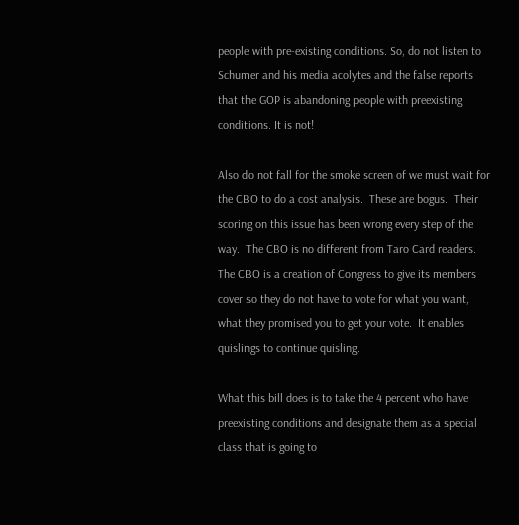people with pre-existing conditions. So, do not listen to Schumer and his media acolytes and the false reports that the GOP is abandoning people with preexisting conditions. It is not!

Also do not fall for the smoke screen of we must wait for the CBO to do a cost analysis.  These are bogus.  Their scoring on this issue has been wrong every step of the way.  The CBO is no different from Taro Card readers.  The CBO is a creation of Congress to give its members cover so they do not have to vote for what you want, what they promised you to get your vote.  It enables quislings to continue quisling.

What this bill does is to take the 4 percent who have preexisting conditions and designate them as a special class that is going to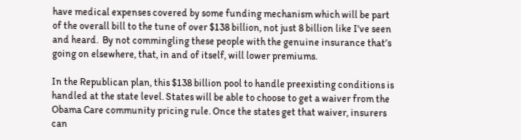have medical expenses covered by some funding mechanism which will be part of the overall bill to the tune of over $138 billion, not just 8 billion like I've seen and heard.  By not commingling these people with the genuine insurance that’s going on elsewhere, that, in and of itself, will lower premiums.

In the Republican plan, this $138 billion pool to handle preexisting conditions is handled at the state level. States will be able to choose to get a waiver from the Obama Care community pricing rule. Once the states get that waiver, insurers can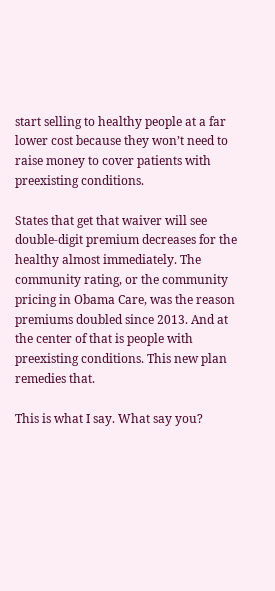start selling to healthy people at a far lower cost because they won’t need to raise money to cover patients with preexisting conditions.

States that get that waiver will see double-digit premium decreases for the healthy almost immediately. The community rating, or the community pricing in Obama Care, was the reason premiums doubled since 2013. And at the center of that is people with preexisting conditions. This new plan remedies that.

This is what I say. What say you?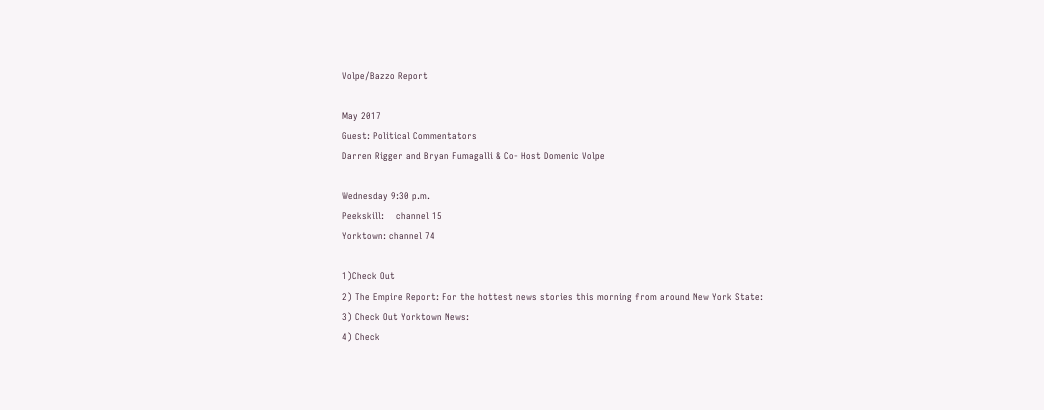Volpe/Bazzo Report

May 2017
Guest: Political Commentators
Darren Rigger and Bryan Fumagalli & Co- Host Domenic Volpe

Wednesday 9:30 p.m.
Peekskill:    channel 15
Yorktown: channel 74

1)Check Out
2) The Empire Report: For the hottest news stories this morning from around New York State:
3) Check Out Yorktown News:
4) Check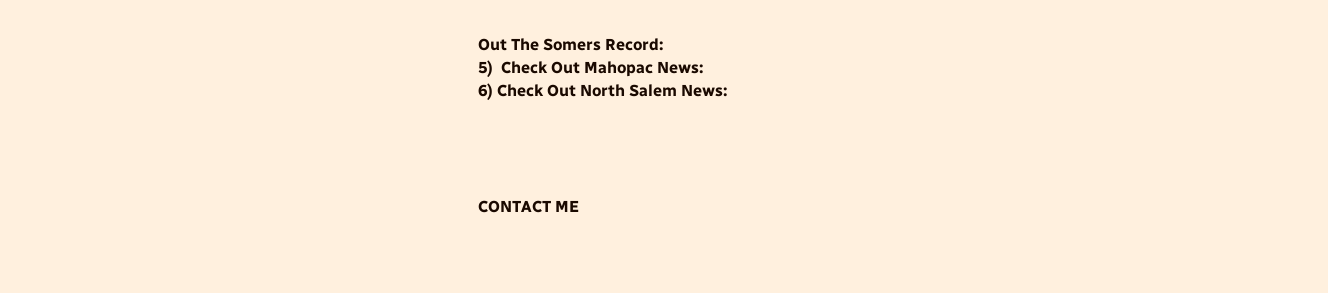Out The Somers Record:
5)  Check Out Mahopac News:
6) Check Out North Salem News:




CONTACT ME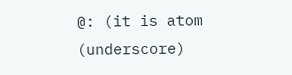@: (it is atom (underscore)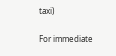taxi)

For immediate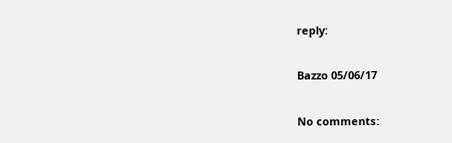reply:

Bazzo 05/06/17

No comments: